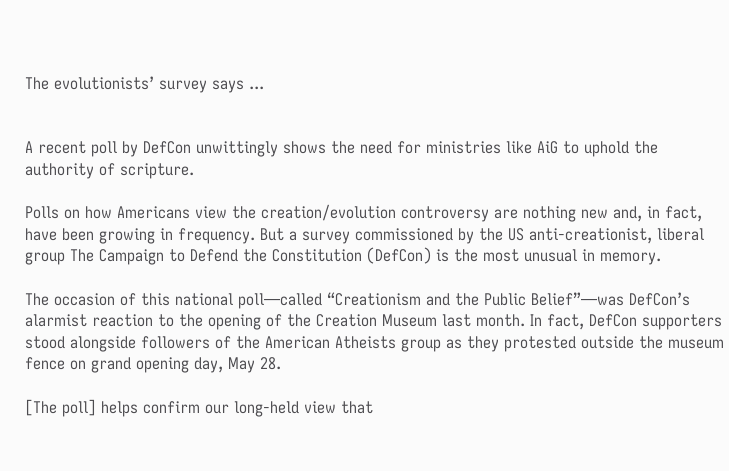The evolutionists’ survey says ...


A recent poll by DefCon unwittingly shows the need for ministries like AiG to uphold the authority of scripture.

Polls on how Americans view the creation/evolution controversy are nothing new and, in fact, have been growing in frequency. But a survey commissioned by the US anti-creationist, liberal group The Campaign to Defend the Constitution (DefCon) is the most unusual in memory.

The occasion of this national poll—called “Creationism and the Public Belief”—was DefCon’s alarmist reaction to the opening of the Creation Museum last month. In fact, DefCon supporters stood alongside followers of the American Atheists group as they protested outside the museum fence on grand opening day, May 28.

[The poll] helps confirm our long-held view that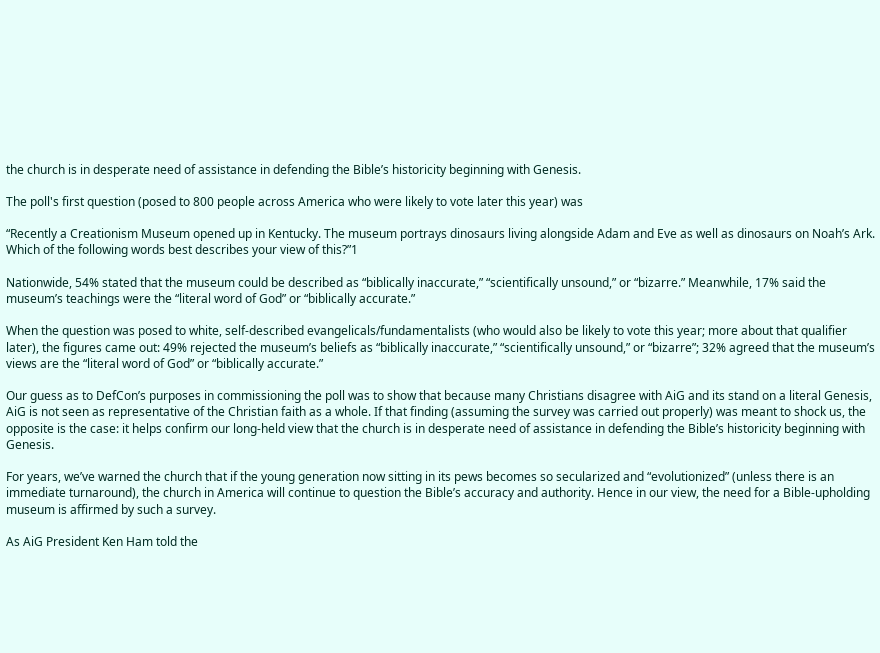the church is in desperate need of assistance in defending the Bible’s historicity beginning with Genesis.

The poll's first question (posed to 800 people across America who were likely to vote later this year) was

“Recently a Creationism Museum opened up in Kentucky. The museum portrays dinosaurs living alongside Adam and Eve as well as dinosaurs on Noah’s Ark. Which of the following words best describes your view of this?”1

Nationwide, 54% stated that the museum could be described as “biblically inaccurate,” “scientifically unsound,” or “bizarre.” Meanwhile, 17% said the museum’s teachings were the “literal word of God” or “biblically accurate.”

When the question was posed to white, self-described evangelicals/fundamentalists (who would also be likely to vote this year; more about that qualifier later), the figures came out: 49% rejected the museum’s beliefs as “biblically inaccurate,” “scientifically unsound,” or “bizarre”; 32% agreed that the museum’s views are the “literal word of God” or “biblically accurate.”

Our guess as to DefCon’s purposes in commissioning the poll was to show that because many Christians disagree with AiG and its stand on a literal Genesis, AiG is not seen as representative of the Christian faith as a whole. If that finding (assuming the survey was carried out properly) was meant to shock us, the opposite is the case: it helps confirm our long-held view that the church is in desperate need of assistance in defending the Bible’s historicity beginning with Genesis.

For years, we’ve warned the church that if the young generation now sitting in its pews becomes so secularized and “evolutionized” (unless there is an immediate turnaround), the church in America will continue to question the Bible’s accuracy and authority. Hence in our view, the need for a Bible-upholding museum is affirmed by such a survey.

As AiG President Ken Ham told the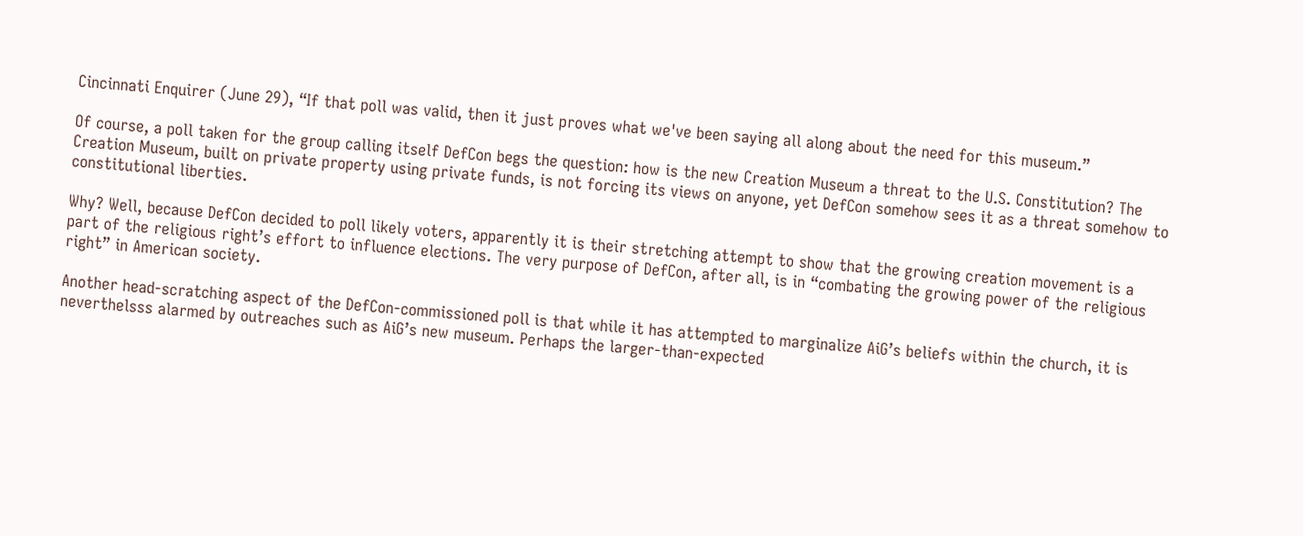Cincinnati Enquirer (June 29), “If that poll was valid, then it just proves what we've been saying all along about the need for this museum.”

Of course, a poll taken for the group calling itself DefCon begs the question: how is the new Creation Museum a threat to the U.S. Constitution? The Creation Museum, built on private property using private funds, is not forcing its views on anyone, yet DefCon somehow sees it as a threat somehow to constitutional liberties.

Why? Well, because DefCon decided to poll likely voters, apparently it is their stretching attempt to show that the growing creation movement is a part of the religious right’s effort to influence elections. The very purpose of DefCon, after all, is in “combating the growing power of the religious right” in American society.

Another head-scratching aspect of the DefCon-commissioned poll is that while it has attempted to marginalize AiG’s beliefs within the church, it is neverthelsss alarmed by outreaches such as AiG’s new museum. Perhaps the larger-than-expected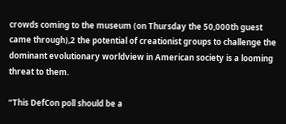crowds coming to the museum (on Thursday the 50,000th guest came through),2 the potential of creationist groups to challenge the dominant evolutionary worldview in American society is a looming threat to them.

“This DefCon poll should be a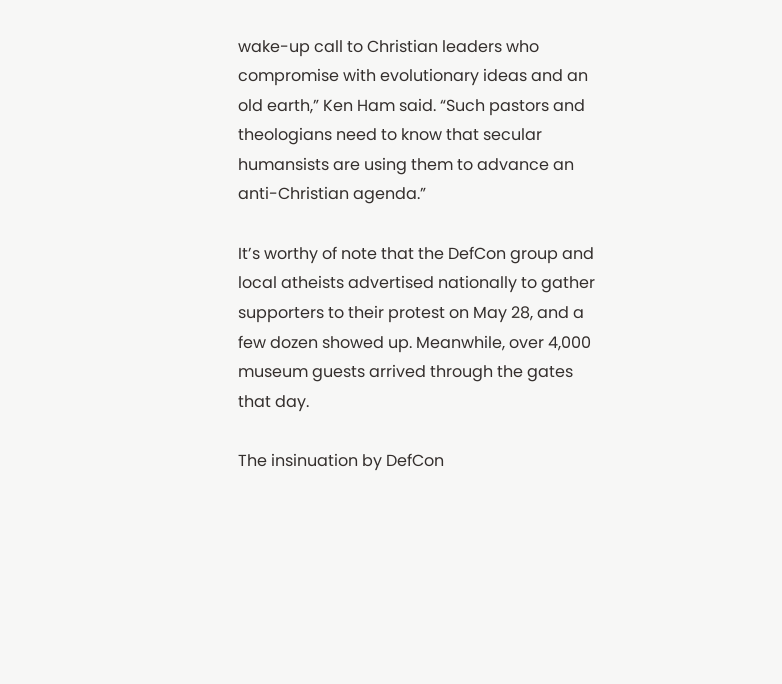wake-up call to Christian leaders who compromise with evolutionary ideas and an old earth,” Ken Ham said. “Such pastors and theologians need to know that secular humansists are using them to advance an anti-Christian agenda.”

It’s worthy of note that the DefCon group and local atheists advertised nationally to gather supporters to their protest on May 28, and a few dozen showed up. Meanwhile, over 4,000 museum guests arrived through the gates that day.

The insinuation by DefCon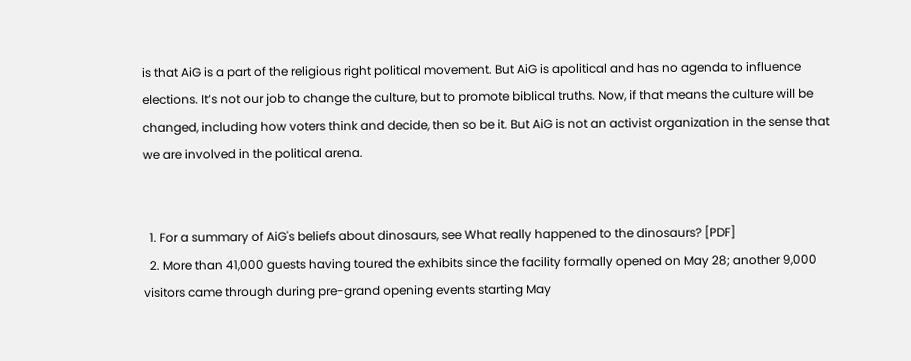is that AiG is a part of the religious right political movement. But AiG is apolitical and has no agenda to influence elections. It’s not our job to change the culture, but to promote biblical truths. Now, if that means the culture will be changed, including how voters think and decide, then so be it. But AiG is not an activist organization in the sense that we are involved in the political arena.


  1. For a summary of AiG's beliefs about dinosaurs, see What really happened to the dinosaurs? [PDF]
  2. More than 41,000 guests having toured the exhibits since the facility formally opened on May 28; another 9,000 visitors came through during pre-grand opening events starting May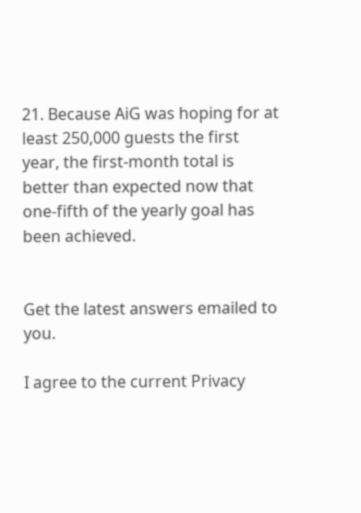21. Because AiG was hoping for at least 250,000 guests the first year, the first-month total is better than expected now that one-fifth of the yearly goal has been achieved.


Get the latest answers emailed to you.

I agree to the current Privacy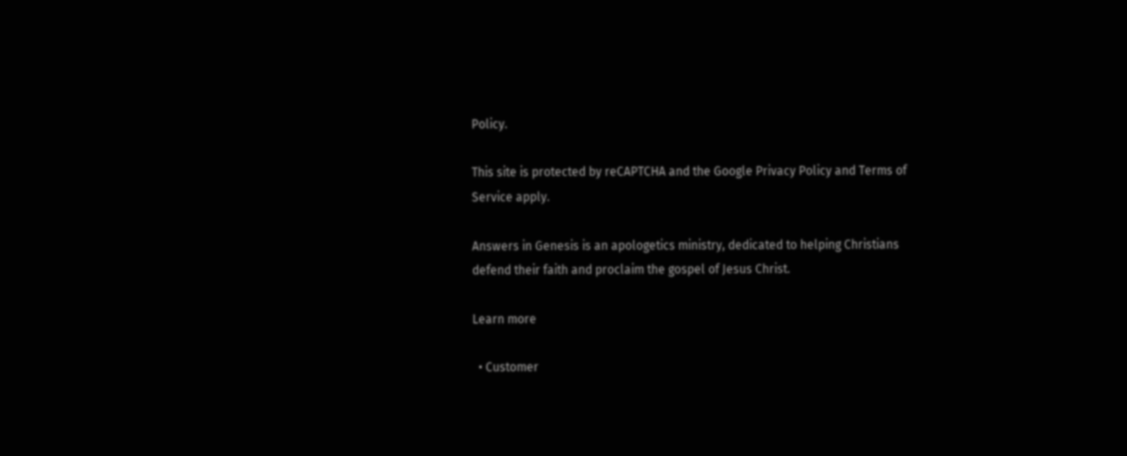Policy.

This site is protected by reCAPTCHA and the Google Privacy Policy and Terms of Service apply.

Answers in Genesis is an apologetics ministry, dedicated to helping Christians defend their faith and proclaim the gospel of Jesus Christ.

Learn more

  • Customer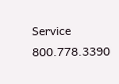Service 800.778.3390